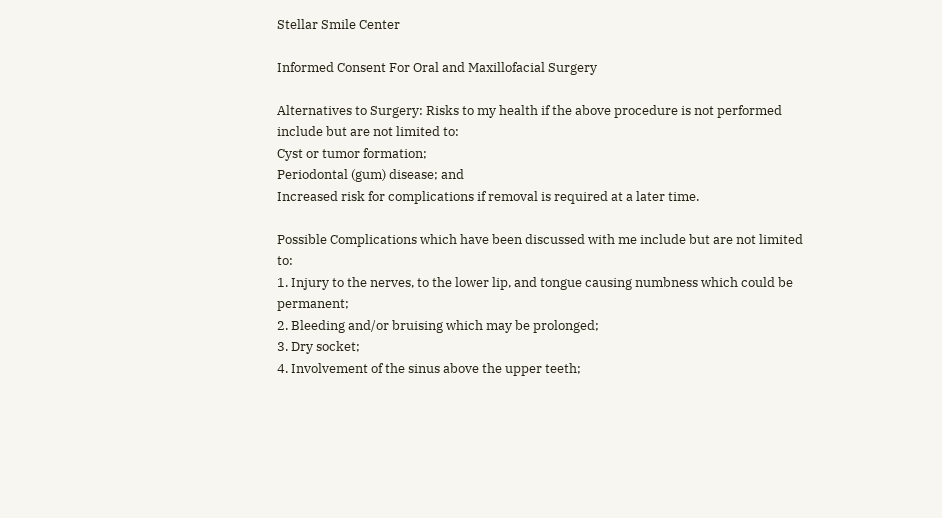Stellar Smile Center

Informed Consent For Oral and Maxillofacial Surgery

Alternatives to Surgery: Risks to my health if the above procedure is not performed include but are not limited to:
Cyst or tumor formation;
Periodontal (gum) disease; and
Increased risk for complications if removal is required at a later time.

Possible Complications which have been discussed with me include but are not limited to:
1. Injury to the nerves, to the lower lip, and tongue causing numbness which could be permanent;
2. Bleeding and/or bruising which may be prolonged;
3. Dry socket;
4. Involvement of the sinus above the upper teeth;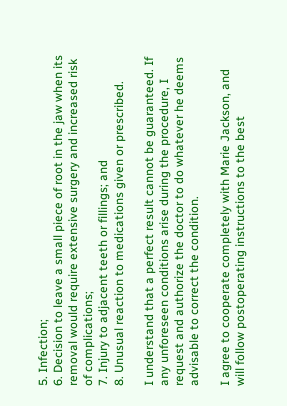5. Infection;
6. Decision to leave a small piece of root in the jaw when its removal would require extensive surgery and increased risk of complications;
7. Injury to adjacent teeth or fillings; and
8. Unusual reaction to medications given or prescribed.

I understand that a perfect result cannot be guaranteed. If any unforeseen conditions arise during the procedure, I request and authorize the doctor to do whatever he deems advisable to correct the condition.

I agree to cooperate completely with Marie Jackson, and will follow postoperating instructions to the best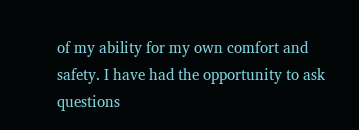of my ability for my own comfort and safety. I have had the opportunity to ask questions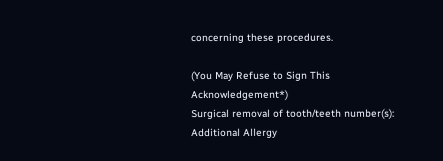concerning these procedures.

(You May Refuse to Sign This Acknowledgement*)
Surgical removal of tooth/teeth number(s):
Additional Allergy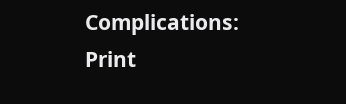Complications:
Print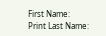First Name:
Print Last Name: